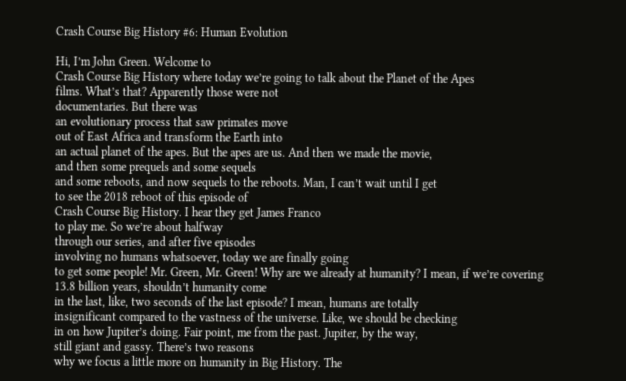Crash Course Big History #6: Human Evolution

Hi, I’m John Green. Welcome to
Crash Course Big History where today we’re going to talk about the Planet of the Apes
films. What’s that? Apparently those were not
documentaries. But there was
an evolutionary process that saw primates move
out of East Africa and transform the Earth into
an actual planet of the apes. But the apes are us. And then we made the movie,
and then some prequels and some sequels
and some reboots, and now sequels to the reboots. Man, I can’t wait until I get
to see the 2018 reboot of this episode of
Crash Course Big History. I hear they get James Franco
to play me. So we’re about halfway
through our series, and after five episodes
involving no humans whatsoever, today we are finally going
to get some people! Mr. Green, Mr. Green! Why are we already at humanity? I mean, if we’re covering
13.8 billion years, shouldn’t humanity come
in the last, like, two seconds of the last episode? I mean, humans are totally
insignificant compared to the vastness of the universe. Like, we should be checking
in on how Jupiter’s doing. Fair point, me from the past. Jupiter, by the way,
still giant and gassy. There’s two reasons
why we focus a little more on humanity in Big History. The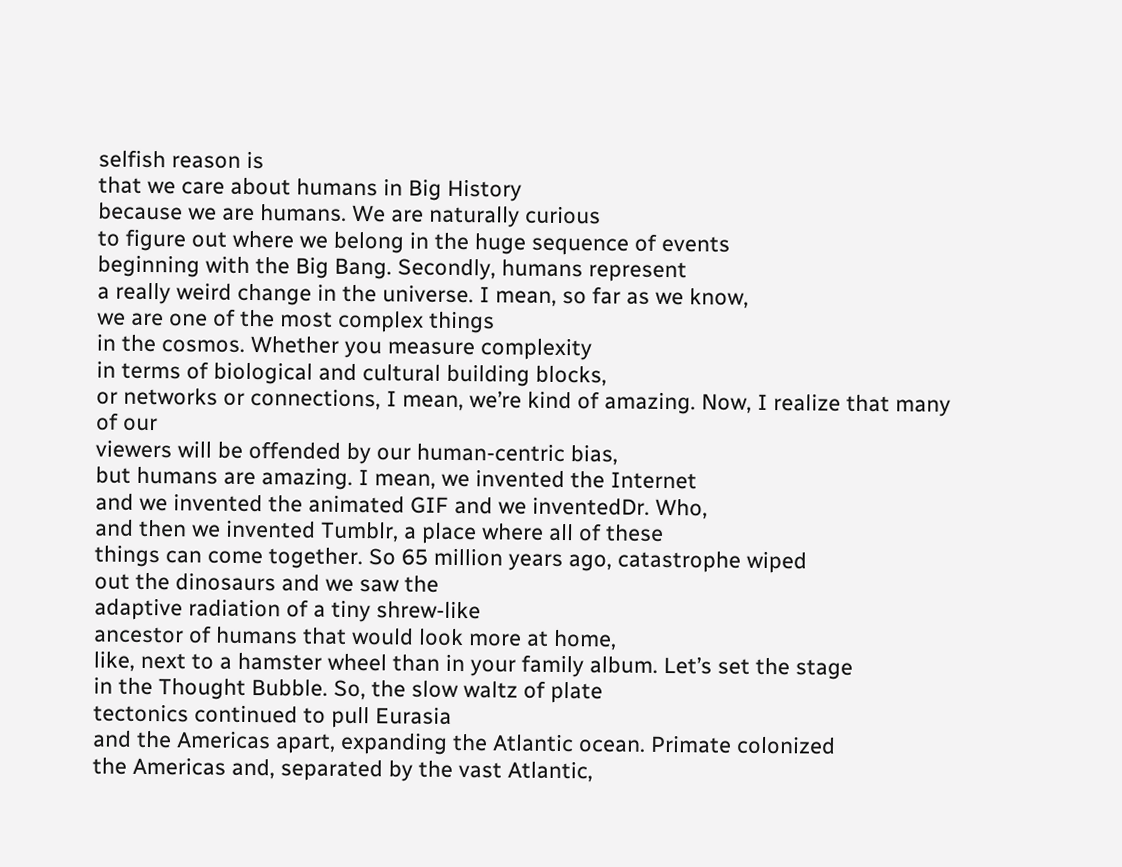selfish reason is
that we care about humans in Big History
because we are humans. We are naturally curious
to figure out where we belong in the huge sequence of events
beginning with the Big Bang. Secondly, humans represent
a really weird change in the universe. I mean, so far as we know,
we are one of the most complex things
in the cosmos. Whether you measure complexity
in terms of biological and cultural building blocks,
or networks or connections, I mean, we’re kind of amazing. Now, I realize that many of our
viewers will be offended by our human-centric bias,
but humans are amazing. I mean, we invented the Internet
and we invented the animated GIF and we inventedDr. Who,
and then we invented Tumblr, a place where all of these
things can come together. So 65 million years ago, catastrophe wiped
out the dinosaurs and we saw the
adaptive radiation of a tiny shrew-like
ancestor of humans that would look more at home,
like, next to a hamster wheel than in your family album. Let’s set the stage
in the Thought Bubble. So, the slow waltz of plate
tectonics continued to pull Eurasia
and the Americas apart, expanding the Atlantic ocean. Primate colonized
the Americas and, separated by the vast Atlantic,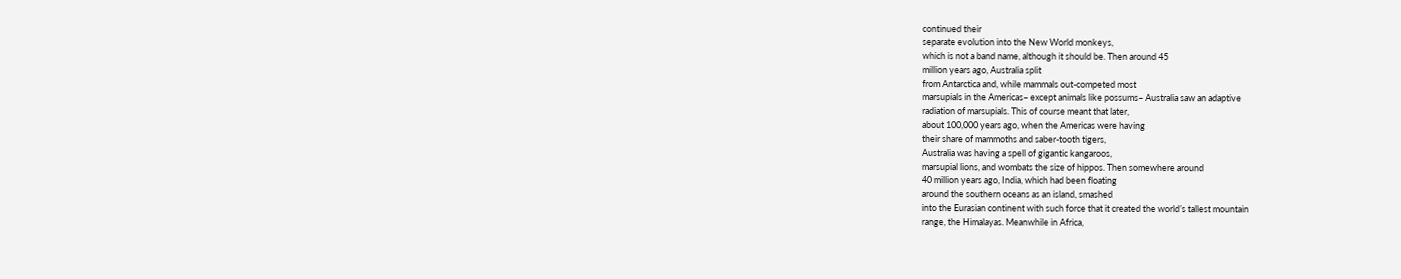continued their
separate evolution into the New World monkeys,
which is not a band name, although it should be. Then around 45
million years ago, Australia split
from Antarctica and, while mammals out-competed most
marsupials in the Americas– except animals like possums– Australia saw an adaptive
radiation of marsupials. This of course meant that later,
about 100,000 years ago, when the Americas were having
their share of mammoths and saber-tooth tigers,
Australia was having a spell of gigantic kangaroos,
marsupial lions, and wombats the size of hippos. Then somewhere around
40 million years ago, India, which had been floating
around the southern oceans as an island, smashed
into the Eurasian continent with such force that it created the world’s tallest mountain
range, the Himalayas. Meanwhile in Africa,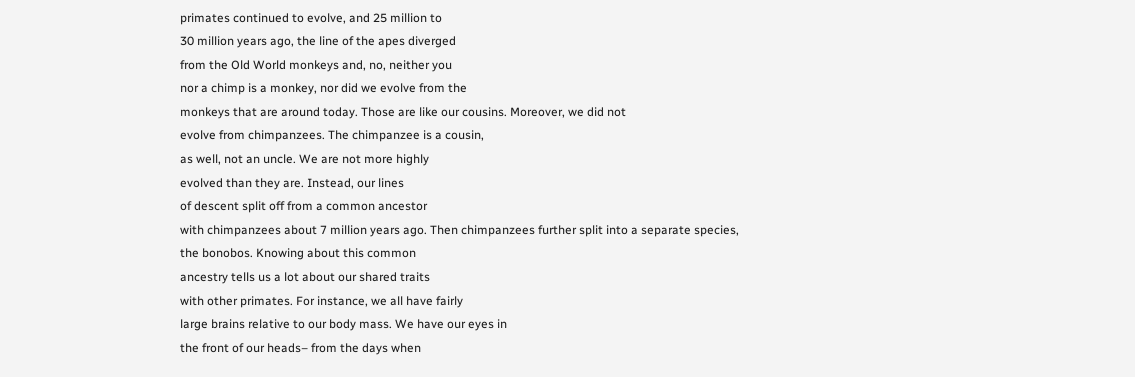primates continued to evolve, and 25 million to
30 million years ago, the line of the apes diverged
from the Old World monkeys and, no, neither you
nor a chimp is a monkey, nor did we evolve from the
monkeys that are around today. Those are like our cousins. Moreover, we did not
evolve from chimpanzees. The chimpanzee is a cousin,
as well, not an uncle. We are not more highly
evolved than they are. Instead, our lines
of descent split off from a common ancestor
with chimpanzees about 7 million years ago. Then chimpanzees further split into a separate species,
the bonobos. Knowing about this common
ancestry tells us a lot about our shared traits
with other primates. For instance, we all have fairly
large brains relative to our body mass. We have our eyes in
the front of our heads– from the days when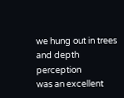we hung out in trees and depth perception
was an excellent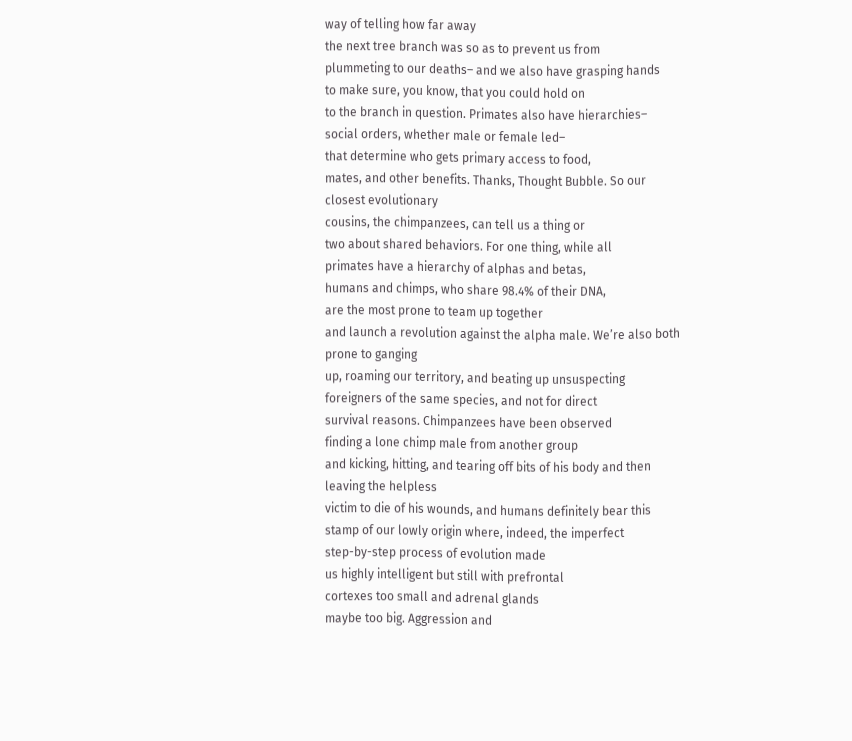way of telling how far away
the next tree branch was so as to prevent us from
plummeting to our deaths– and we also have grasping hands
to make sure, you know, that you could hold on
to the branch in question. Primates also have hierarchies–
social orders, whether male or female led–
that determine who gets primary access to food,
mates, and other benefits. Thanks, Thought Bubble. So our closest evolutionary
cousins, the chimpanzees, can tell us a thing or
two about shared behaviors. For one thing, while all
primates have a hierarchy of alphas and betas,
humans and chimps, who share 98.4% of their DNA,
are the most prone to team up together
and launch a revolution against the alpha male. We’re also both prone to ganging
up, roaming our territory, and beating up unsuspecting
foreigners of the same species, and not for direct
survival reasons. Chimpanzees have been observed
finding a lone chimp male from another group
and kicking, hitting, and tearing off bits of his body and then leaving the helpless
victim to die of his wounds, and humans definitely bear this
stamp of our lowly origin where, indeed, the imperfect
step-by-step process of evolution made
us highly intelligent but still with prefrontal
cortexes too small and adrenal glands
maybe too big. Aggression and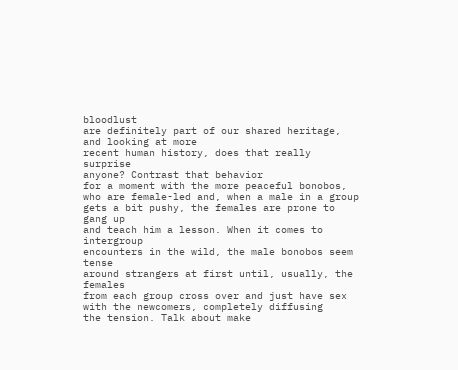bloodlust
are definitely part of our shared heritage, and looking at more
recent human history, does that really surprise
anyone? Contrast that behavior
for a moment with the more peaceful bonobos,
who are female-led and, when a male in a group
gets a bit pushy, the females are prone to gang up
and teach him a lesson. When it comes to intergroup
encounters in the wild, the male bonobos seem tense
around strangers at first until, usually, the females
from each group cross over and just have sex
with the newcomers, completely diffusing
the tension. Talk about make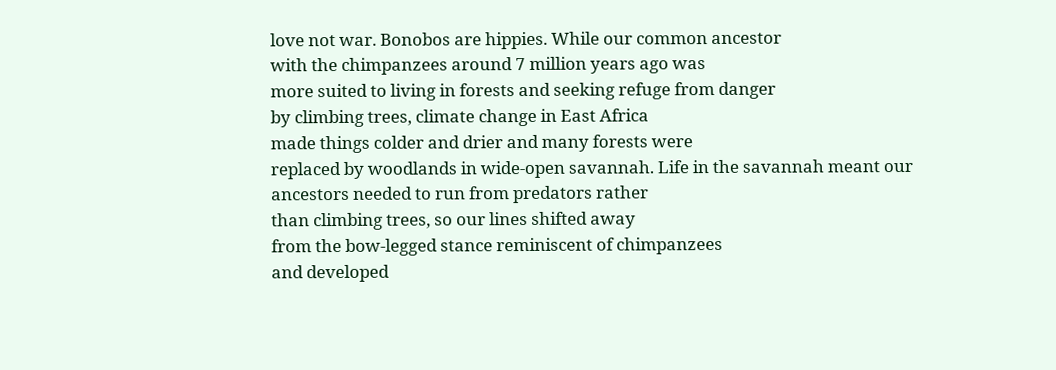love not war. Bonobos are hippies. While our common ancestor
with the chimpanzees around 7 million years ago was
more suited to living in forests and seeking refuge from danger
by climbing trees, climate change in East Africa
made things colder and drier and many forests were
replaced by woodlands in wide-open savannah. Life in the savannah meant our
ancestors needed to run from predators rather
than climbing trees, so our lines shifted away
from the bow-legged stance reminiscent of chimpanzees
and developed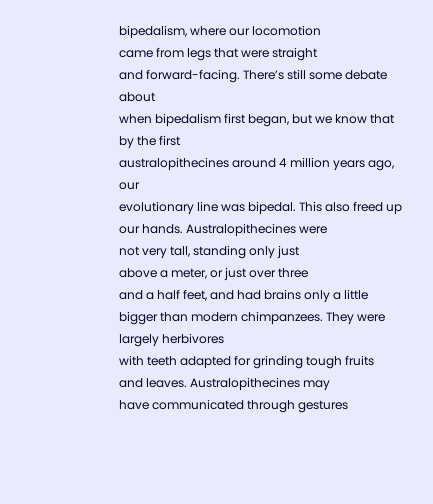bipedalism, where our locomotion
came from legs that were straight
and forward-facing. There’s still some debate about
when bipedalism first began, but we know that by the first
australopithecines around 4 million years ago, our
evolutionary line was bipedal. This also freed up our hands. Australopithecines were
not very tall, standing only just
above a meter, or just over three
and a half feet, and had brains only a little
bigger than modern chimpanzees. They were largely herbivores
with teeth adapted for grinding tough fruits
and leaves. Australopithecines may
have communicated through gestures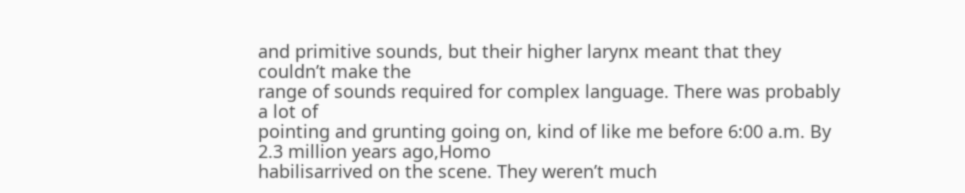and primitive sounds, but their higher larynx meant that they couldn’t make the
range of sounds required for complex language. There was probably a lot of
pointing and grunting going on, kind of like me before 6:00 a.m. By 2.3 million years ago,Homo
habilisarrived on the scene. They weren’t much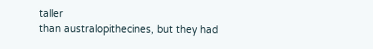taller
than australopithecines, but they had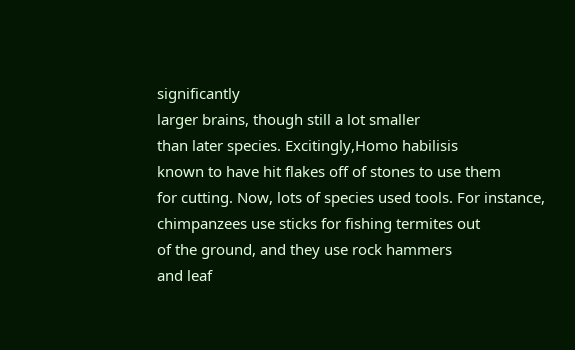significantly
larger brains, though still a lot smaller
than later species. Excitingly,Homo habilisis
known to have hit flakes off of stones to use them
for cutting. Now, lots of species used tools. For instance,
chimpanzees use sticks for fishing termites out
of the ground, and they use rock hammers
and leaf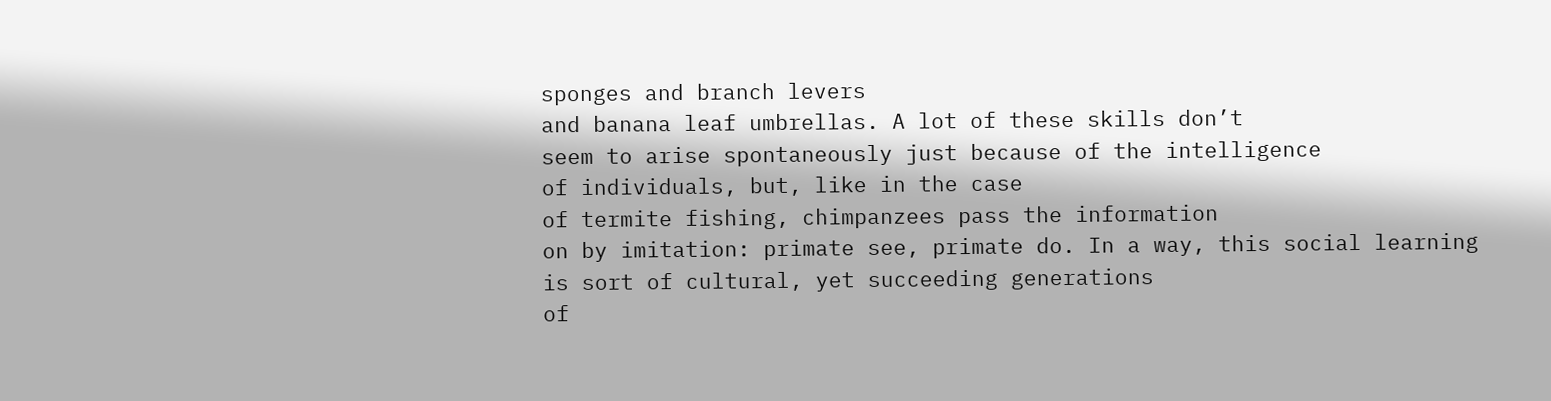sponges and branch levers
and banana leaf umbrellas. A lot of these skills don’t
seem to arise spontaneously just because of the intelligence
of individuals, but, like in the case
of termite fishing, chimpanzees pass the information
on by imitation: primate see, primate do. In a way, this social learning
is sort of cultural, yet succeeding generations
of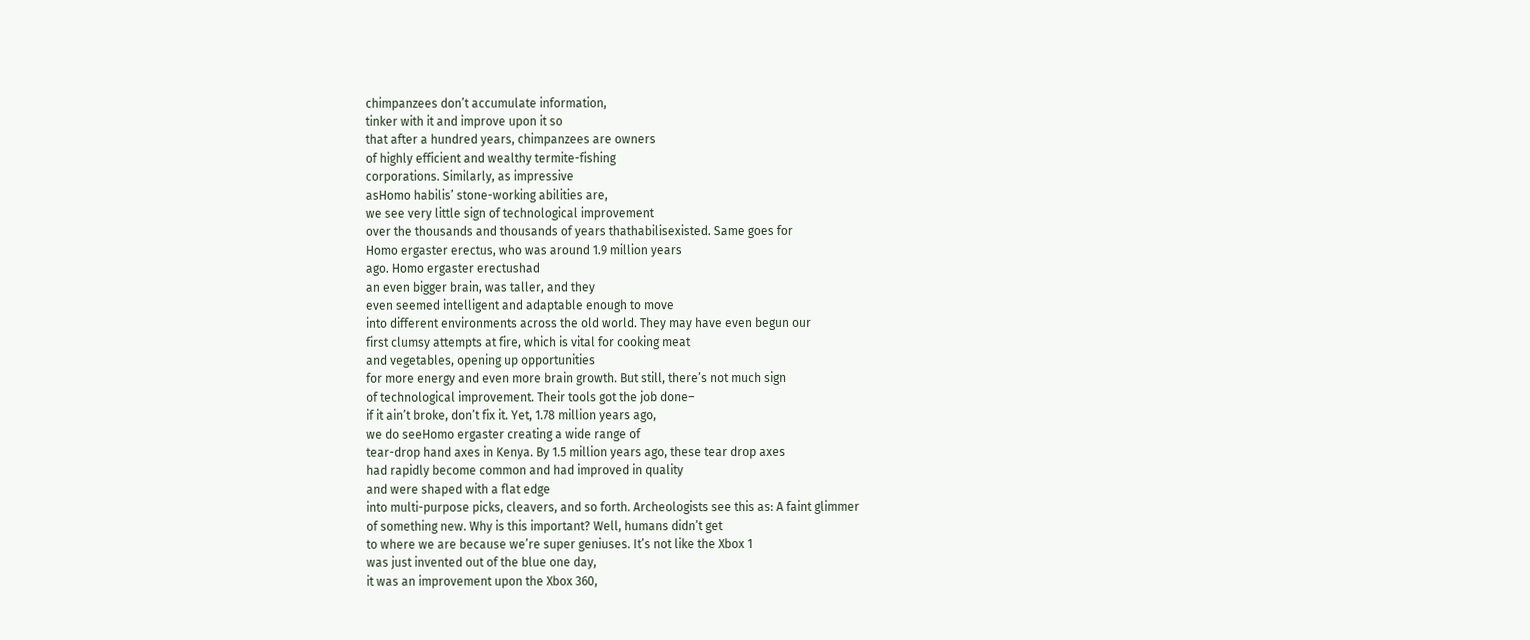chimpanzees don’t accumulate information,
tinker with it and improve upon it so
that after a hundred years, chimpanzees are owners
of highly efficient and wealthy termite-fishing
corporations. Similarly, as impressive
asHomo habilis’ stone-working abilities are,
we see very little sign of technological improvement
over the thousands and thousands of years thathabilisexisted. Same goes for
Homo ergaster erectus, who was around 1.9 million years
ago. Homo ergaster erectushad
an even bigger brain, was taller, and they
even seemed intelligent and adaptable enough to move
into different environments across the old world. They may have even begun our
first clumsy attempts at fire, which is vital for cooking meat
and vegetables, opening up opportunities
for more energy and even more brain growth. But still, there’s not much sign
of technological improvement. Their tools got the job done–
if it ain’t broke, don’t fix it. Yet, 1.78 million years ago,
we do seeHomo ergaster creating a wide range of
tear-drop hand axes in Kenya. By 1.5 million years ago, these tear drop axes
had rapidly become common and had improved in quality
and were shaped with a flat edge
into multi-purpose picks, cleavers, and so forth. Archeologists see this as: A faint glimmer
of something new. Why is this important? Well, humans didn’t get
to where we are because we’re super geniuses. It’s not like the Xbox 1
was just invented out of the blue one day,
it was an improvement upon the Xbox 360,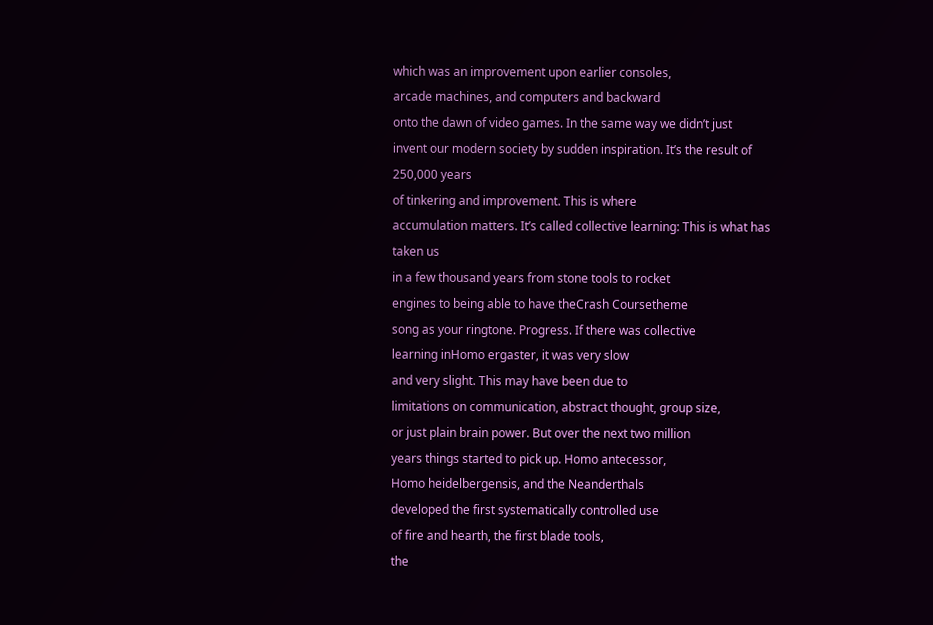which was an improvement upon earlier consoles,
arcade machines, and computers and backward
onto the dawn of video games. In the same way we didn’t just
invent our modern society by sudden inspiration. It’s the result of 250,000 years
of tinkering and improvement. This is where
accumulation matters. It’s called collective learning: This is what has taken us
in a few thousand years from stone tools to rocket
engines to being able to have theCrash Coursetheme
song as your ringtone. Progress. If there was collective
learning inHomo ergaster, it was very slow
and very slight. This may have been due to
limitations on communication, abstract thought, group size,
or just plain brain power. But over the next two million
years things started to pick up. Homo antecessor,
Homo heidelbergensis, and the Neanderthals
developed the first systematically controlled use
of fire and hearth, the first blade tools,
the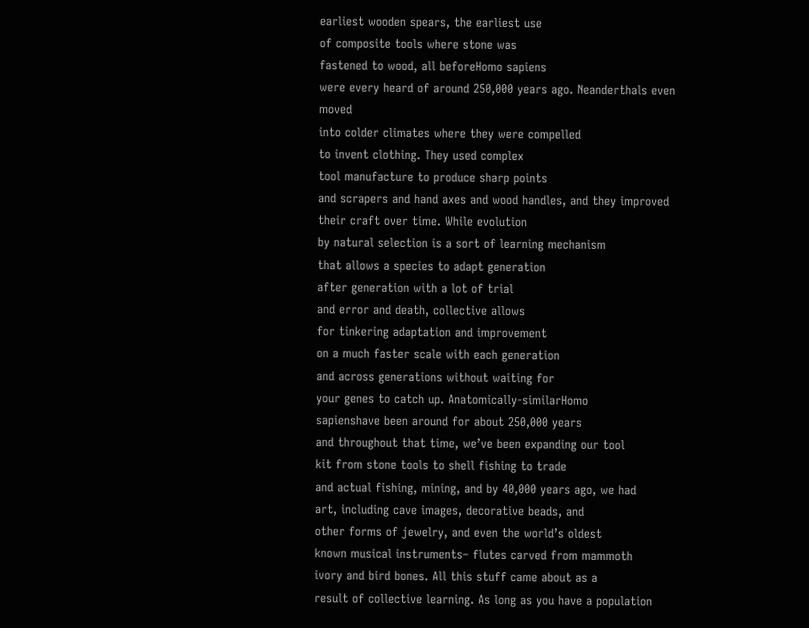earliest wooden spears, the earliest use
of composite tools where stone was
fastened to wood, all beforeHomo sapiens
were every heard of around 250,000 years ago. Neanderthals even moved
into colder climates where they were compelled
to invent clothing. They used complex
tool manufacture to produce sharp points
and scrapers and hand axes and wood handles, and they improved
their craft over time. While evolution
by natural selection is a sort of learning mechanism
that allows a species to adapt generation
after generation with a lot of trial
and error and death, collective allows
for tinkering adaptation and improvement
on a much faster scale with each generation
and across generations without waiting for
your genes to catch up. Anatomically-similarHomo
sapienshave been around for about 250,000 years
and throughout that time, we’ve been expanding our tool
kit from stone tools to shell fishing to trade
and actual fishing, mining, and by 40,000 years ago, we had
art, including cave images, decorative beads, and
other forms of jewelry, and even the world’s oldest
known musical instruments– flutes carved from mammoth
ivory and bird bones. All this stuff came about as a
result of collective learning. As long as you have a population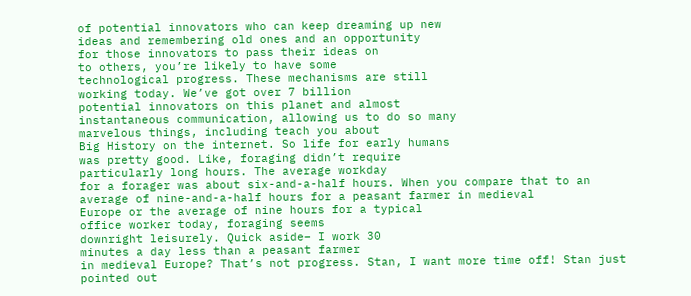of potential innovators who can keep dreaming up new
ideas and remembering old ones and an opportunity
for those innovators to pass their ideas on
to others, you’re likely to have some
technological progress. These mechanisms are still
working today. We’ve got over 7 billion
potential innovators on this planet and almost
instantaneous communication, allowing us to do so many
marvelous things, including teach you about
Big History on the internet. So life for early humans
was pretty good. Like, foraging didn’t require
particularly long hours. The average workday
for a forager was about six-and-a-half hours. When you compare that to an
average of nine-and-a-half hours for a peasant farmer in medieval
Europe or the average of nine hours for a typical
office worker today, foraging seems
downright leisurely. Quick aside– I work 30
minutes a day less than a peasant farmer
in medieval Europe? That’s not progress. Stan, I want more time off! Stan just pointed out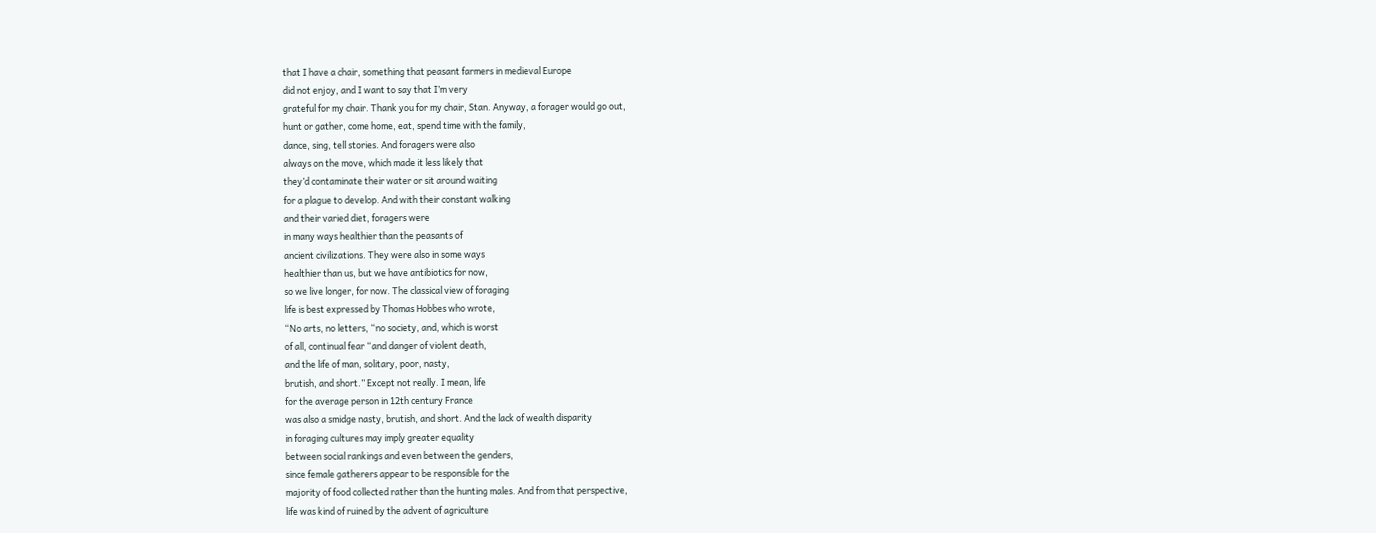that I have a chair, something that peasant farmers in medieval Europe
did not enjoy, and I want to say that I’m very
grateful for my chair. Thank you for my chair, Stan. Anyway, a forager would go out,
hunt or gather, come home, eat, spend time with the family,
dance, sing, tell stories. And foragers were also
always on the move, which made it less likely that
they’d contaminate their water or sit around waiting
for a plague to develop. And with their constant walking
and their varied diet, foragers were
in many ways healthier than the peasants of
ancient civilizations. They were also in some ways
healthier than us, but we have antibiotics for now,
so we live longer, for now. The classical view of foraging
life is best expressed by Thomas Hobbes who wrote,
“No arts, no letters, “no society, and, which is worst
of all, continual fear “and danger of violent death,
and the life of man, solitary, poor, nasty,
brutish, and short.” Except not really. I mean, life
for the average person in 12th century France
was also a smidge nasty, brutish, and short. And the lack of wealth disparity
in foraging cultures may imply greater equality
between social rankings and even between the genders,
since female gatherers appear to be responsible for the
majority of food collected rather than the hunting males. And from that perspective,
life was kind of ruined by the advent of agriculture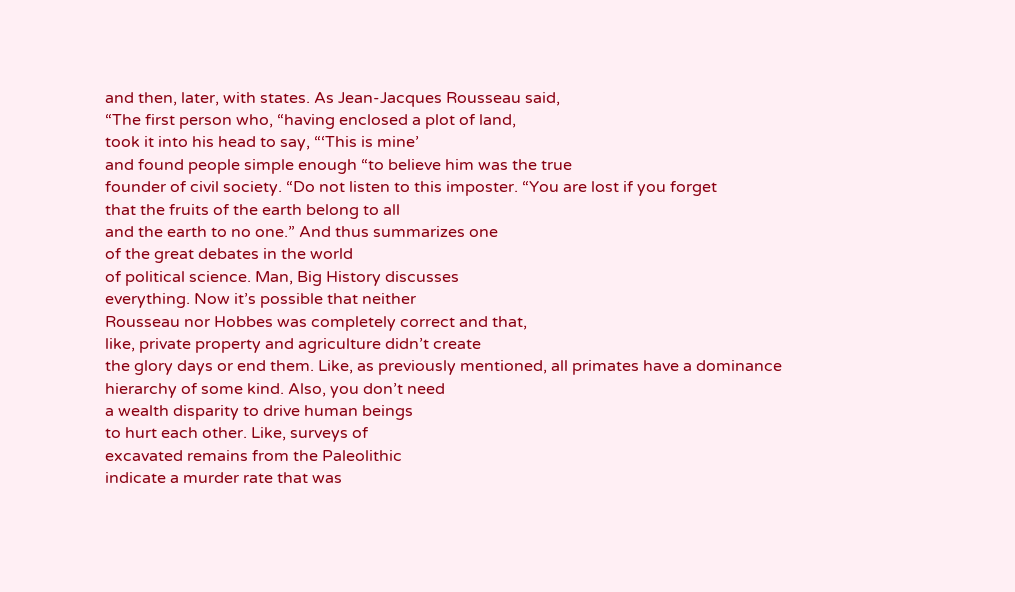and then, later, with states. As Jean-Jacques Rousseau said,
“The first person who, “having enclosed a plot of land,
took it into his head to say, “‘This is mine’
and found people simple enough “to believe him was the true
founder of civil society. “Do not listen to this imposter. “You are lost if you forget
that the fruits of the earth belong to all
and the earth to no one.” And thus summarizes one
of the great debates in the world
of political science. Man, Big History discusses
everything. Now it’s possible that neither
Rousseau nor Hobbes was completely correct and that,
like, private property and agriculture didn’t create
the glory days or end them. Like, as previously mentioned, all primates have a dominance
hierarchy of some kind. Also, you don’t need
a wealth disparity to drive human beings
to hurt each other. Like, surveys of
excavated remains from the Paleolithic
indicate a murder rate that was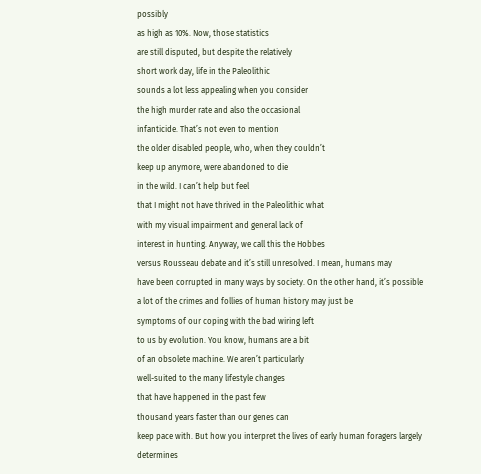possibly
as high as 10%. Now, those statistics
are still disputed, but despite the relatively
short work day, life in the Paleolithic
sounds a lot less appealing when you consider
the high murder rate and also the occasional
infanticide. That’s not even to mention
the older disabled people, who, when they couldn’t
keep up anymore, were abandoned to die
in the wild. I can’t help but feel
that I might not have thrived in the Paleolithic what
with my visual impairment and general lack of
interest in hunting. Anyway, we call this the Hobbes
versus Rousseau debate and it’s still unresolved. I mean, humans may
have been corrupted in many ways by society. On the other hand, it’s possible
a lot of the crimes and follies of human history may just be
symptoms of our coping with the bad wiring left
to us by evolution. You know, humans are a bit
of an obsolete machine. We aren’t particularly
well-suited to the many lifestyle changes
that have happened in the past few
thousand years faster than our genes can
keep pace with. But how you interpret the lives of early human foragers largely
determines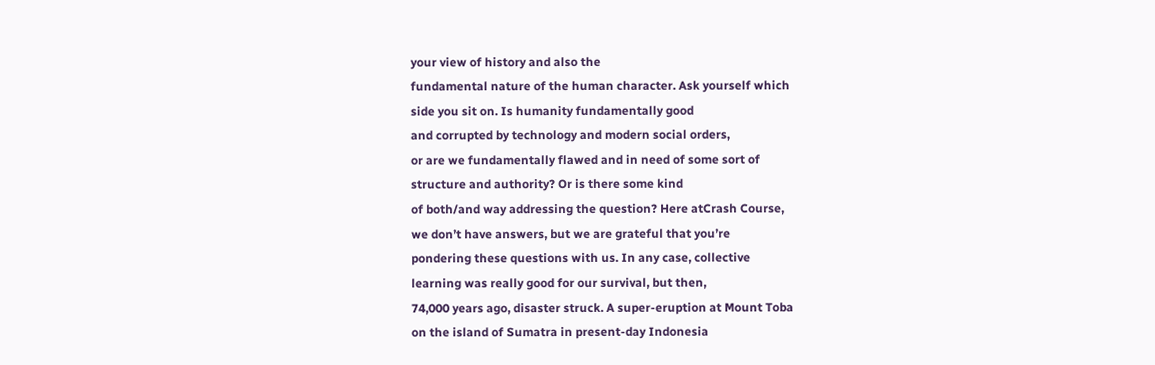your view of history and also the
fundamental nature of the human character. Ask yourself which
side you sit on. Is humanity fundamentally good
and corrupted by technology and modern social orders,
or are we fundamentally flawed and in need of some sort of
structure and authority? Or is there some kind
of both/and way addressing the question? Here atCrash Course,
we don’t have answers, but we are grateful that you’re
pondering these questions with us. In any case, collective
learning was really good for our survival, but then,
74,000 years ago, disaster struck. A super-eruption at Mount Toba
on the island of Sumatra in present-day Indonesia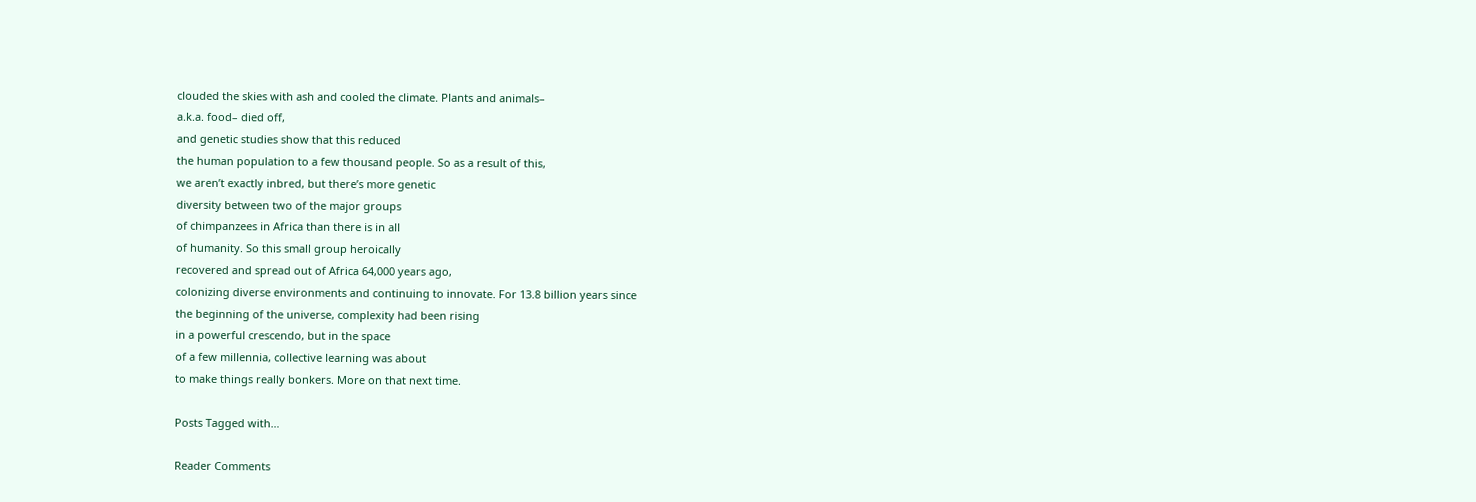clouded the skies with ash and cooled the climate. Plants and animals–
a.k.a. food– died off,
and genetic studies show that this reduced
the human population to a few thousand people. So as a result of this,
we aren’t exactly inbred, but there’s more genetic
diversity between two of the major groups
of chimpanzees in Africa than there is in all
of humanity. So this small group heroically
recovered and spread out of Africa 64,000 years ago,
colonizing diverse environments and continuing to innovate. For 13.8 billion years since
the beginning of the universe, complexity had been rising
in a powerful crescendo, but in the space
of a few millennia, collective learning was about
to make things really bonkers. More on that next time.

Posts Tagged with…

Reader Comments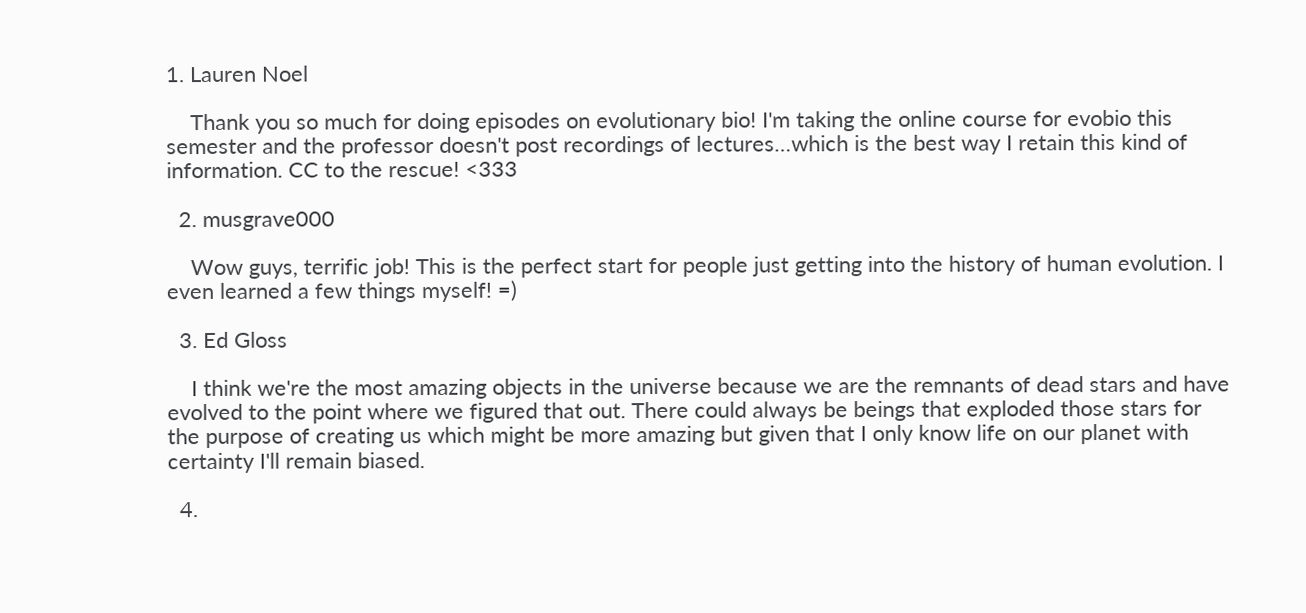1. Lauren Noel

    Thank you so much for doing episodes on evolutionary bio! I'm taking the online course for evobio this semester and the professor doesn't post recordings of lectures…which is the best way I retain this kind of information. CC to the rescue! <333

  2. musgrave000

    Wow guys, terrific job! This is the perfect start for people just getting into the history of human evolution. I even learned a few things myself! =)

  3. Ed Gloss

    I think we're the most amazing objects in the universe because we are the remnants of dead stars and have evolved to the point where we figured that out. There could always be beings that exploded those stars for the purpose of creating us which might be more amazing but given that I only know life on our planet with certainty I'll remain biased.

  4.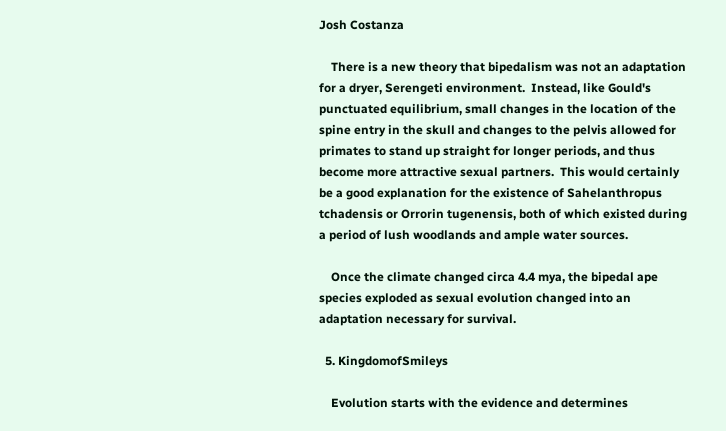Josh Costanza

    There is a new theory that bipedalism was not an adaptation for a dryer, Serengeti environment.  Instead, like Gould's punctuated equilibrium, small changes in the location of the spine entry in the skull and changes to the pelvis allowed for primates to stand up straight for longer periods, and thus become more attractive sexual partners.  This would certainly be a good explanation for the existence of Sahelanthropus tchadensis or Orrorin tugenensis, both of which existed during a period of lush woodlands and ample water sources.

    Once the climate changed circa 4.4 mya, the bipedal ape species exploded as sexual evolution changed into an adaptation necessary for survival.

  5. KingdomofSmileys

    Evolution starts with the evidence and determines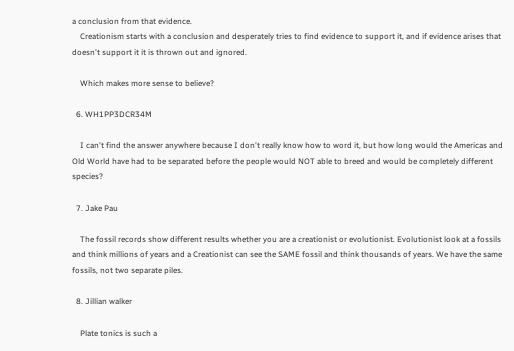a conclusion from that evidence.
    Creationism starts with a conclusion and desperately tries to find evidence to support it, and if evidence arises that doesn't support it it is thrown out and ignored.

    Which makes more sense to believe?

  6. WH1PP3DCR34M

    I can't find the answer anywhere because I don't really know how to word it, but how long would the Americas and Old World have had to be separated before the people would NOT able to breed and would be completely different species?

  7. Jake Pau

    The fossil records show different results whether you are a creationist or evolutionist. Evolutionist look at a fossils and think millions of years and a Creationist can see the SAME fossil and think thousands of years. We have the same fossils, not two separate piles.

  8. Jillian walker

    Plate tonics is such a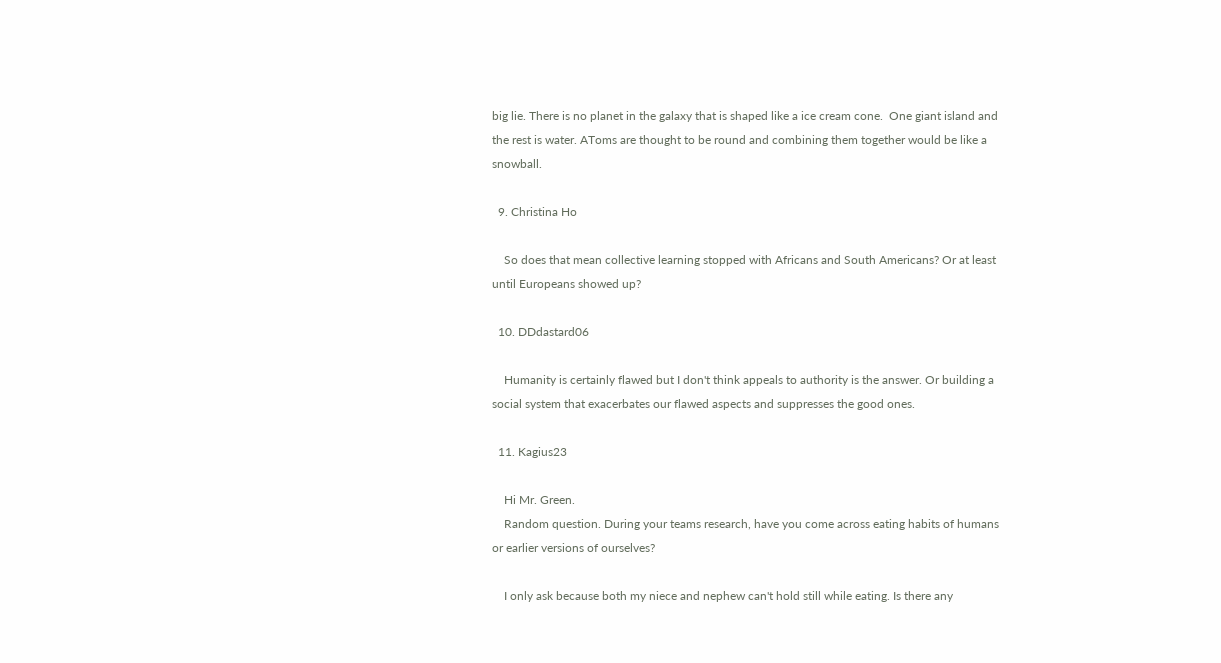big lie. There is no planet in the galaxy that is shaped like a ice cream cone.  One giant island and the rest is water. AToms are thought to be round and combining them together would be like a snowball.

  9. Christina Ho

    So does that mean collective learning stopped with Africans and South Americans? Or at least until Europeans showed up?

  10. DDdastard06

    Humanity is certainly flawed but I don't think appeals to authority is the answer. Or building a social system that exacerbates our flawed aspects and suppresses the good ones.

  11. Kagius23

    Hi Mr. Green.
    Random question. During your teams research, have you come across eating habits of humans or earlier versions of ourselves?

    I only ask because both my niece and nephew can't hold still while eating. Is there any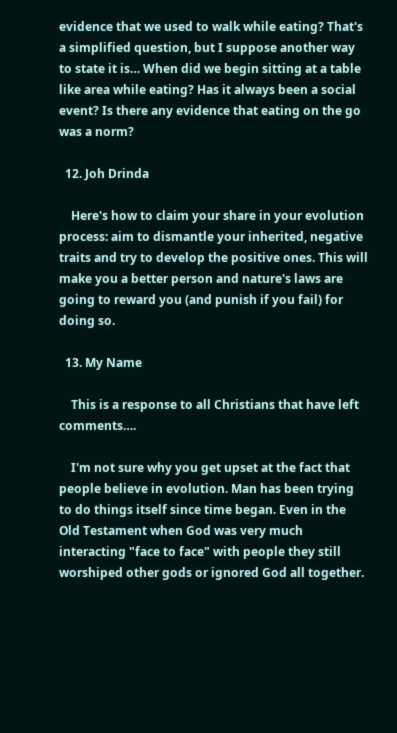evidence that we used to walk while eating? That's a simplified question, but I suppose another way to state it is… When did we begin sitting at a table like area while eating? Has it always been a social event? Is there any evidence that eating on the go was a norm?

  12. Joh Drinda

    Here's how to claim your share in your evolution process: aim to dismantle your inherited, negative traits and try to develop the positive ones. This will make you a better person and nature's laws are going to reward you (and punish if you fail) for doing so.

  13. My Name

    This is a response to all Christians that have left comments….

    I'm not sure why you get upset at the fact that people believe in evolution. Man has been trying to do things itself since time began. Even in the Old Testament when God was very much interacting "face to face" with people they still worshiped other gods or ignored God all together.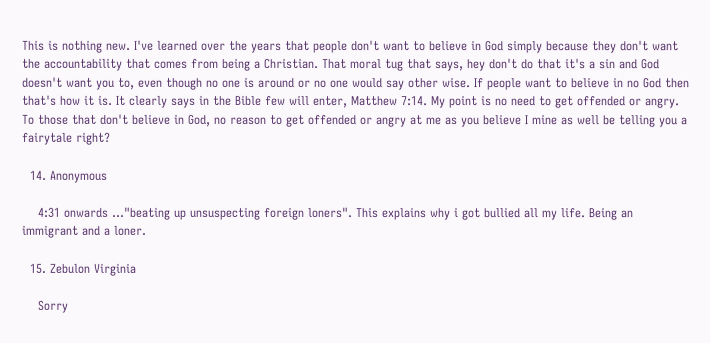This is nothing new. I've learned over the years that people don't want to believe in God simply because they don't want the accountability that comes from being a Christian. That moral tug that says, hey don't do that it's a sin and God doesn't want you to, even though no one is around or no one would say other wise. If people want to believe in no God then that's how it is. It clearly says in the Bible few will enter, Matthew 7:14. My point is no need to get offended or angry. To those that don't believe in God, no reason to get offended or angry at me as you believe I mine as well be telling you a fairytale right?

  14. Anonymous

    4:31 onwards …"beating up unsuspecting foreign loners". This explains why i got bullied all my life. Being an immigrant and a loner.

  15. Zebulon Virginia

    Sorry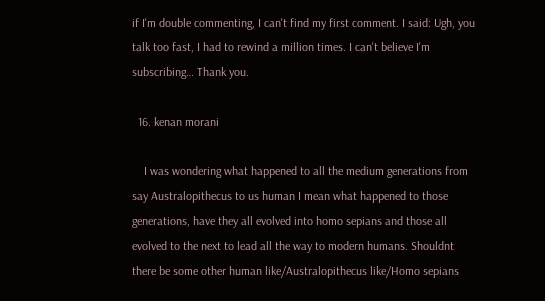if I'm double commenting, I can't find my first comment. I said: Ugh, you talk too fast, I had to rewind a million times. I can't believe I'm subscribing… Thank you.

  16. kenan morani

    I was wondering what happened to all the medium generations from say Australopithecus to us human I mean what happened to those generations, have they all evolved into homo sepians and those all evolved to the next to lead all the way to modern humans. Shouldnt there be some other human like/Australopithecus like/Homo sepians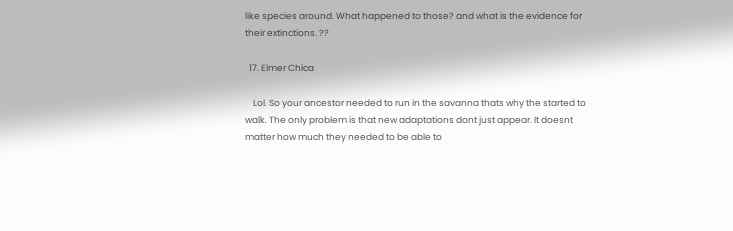like species around. What happened to those? and what is the evidence for their extinctions. ??

  17. Elmer Chica

    Lol. So your ancestor needed to run in the savanna thats why the started to walk. The only problem is that new adaptations dont just appear. It doesnt matter how much they needed to be able to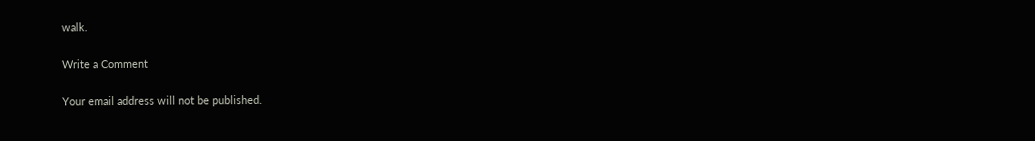walk.

Write a Comment

Your email address will not be published.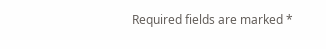Required fields are marked *